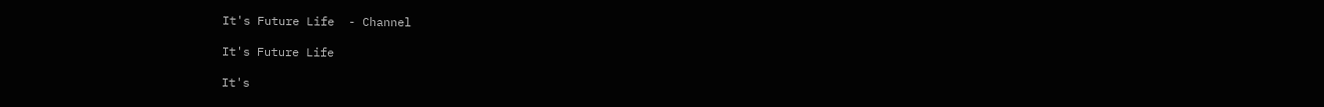It's Future Life  - Channel

It's Future Life

It's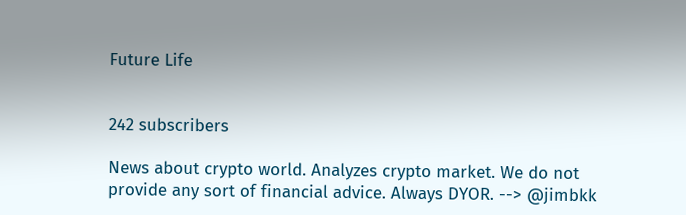Future Life


242 subscribers

News about crypto world. Analyzes crypto market. We do not provide any sort of financial advice. Always DYOR. --> @jimbkk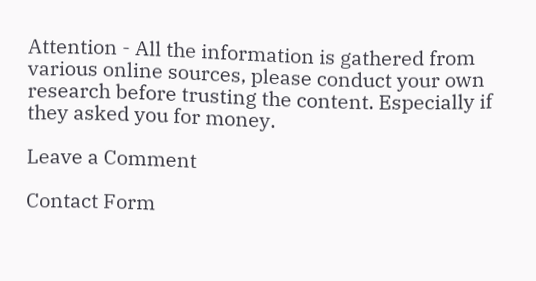Attention - All the information is gathered from various online sources, please conduct your own research before trusting the content. Especially if they asked you for money.

Leave a Comment

Contact Form